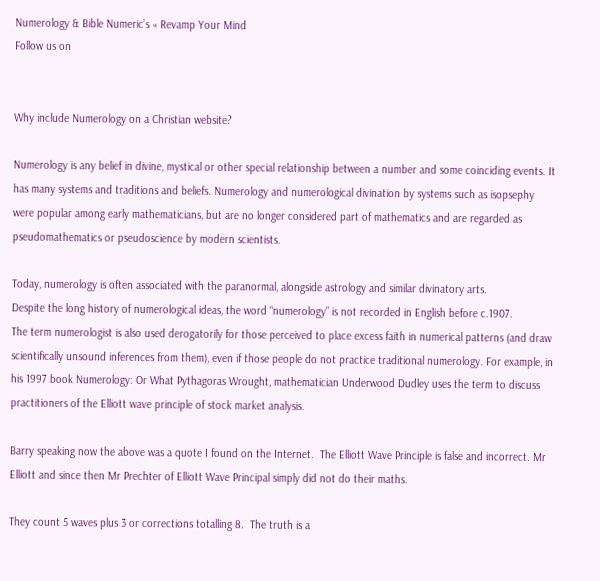Numerology & Bible Numeric’s « Revamp Your Mind
Follow us on


Why include Numerology on a Christian website?

Numerology is any belief in divine, mystical or other special relationship between a number and some coinciding events. It has many systems and traditions and beliefs. Numerology and numerological divination by systems such as isopsephy were popular among early mathematicians, but are no longer considered part of mathematics and are regarded as pseudomathematics or pseudoscience by modern scientists.

Today, numerology is often associated with the paranormal, alongside astrology and similar divinatory arts.
Despite the long history of numerological ideas, the word “numerology” is not recorded in English before c.1907.
The term numerologist is also used derogatorily for those perceived to place excess faith in numerical patterns (and draw scientifically unsound inferences from them), even if those people do not practice traditional numerology. For example, in his 1997 book Numerology: Or What Pythagoras Wrought, mathematician Underwood Dudley uses the term to discuss practitioners of the Elliott wave principle of stock market analysis.

Barry speaking now the above was a quote I found on the Internet.  The Elliott Wave Principle is false and incorrect. Mr Elliott and since then Mr Prechter of Elliott Wave Principal simply did not do their maths.

They count 5 waves plus 3 or corrections totalling 8.  The truth is a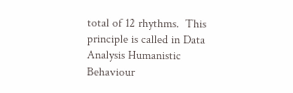total of 12 rhythms.  This principle is called in Data Analysis Humanistic Behaviour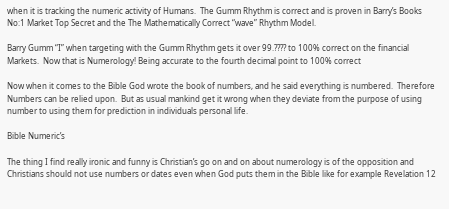when it is tracking the numeric activity of Humans.  The Gumm Rhythm is correct and is proven in Barry’s Books No:1 Market Top Secret and the The Mathematically Correct “wave” Rhythm Model.

Barry Gumm “I” when targeting with the Gumm Rhythm gets it over 99.???? to 100% correct on the financial Markets.  Now that is Numerology! Being accurate to the fourth decimal point to 100% correct

Now when it comes to the Bible God wrote the book of numbers, and he said everything is numbered.  Therefore Numbers can be relied upon.  But as usual mankind get it wrong when they deviate from the purpose of using number to using them for prediction in individuals personal life.

Bible Numeric’s

The thing I find really ironic and funny is Christian’s go on and on about numerology is of the opposition and Christians should not use numbers or dates even when God puts them in the Bible like for example Revelation 12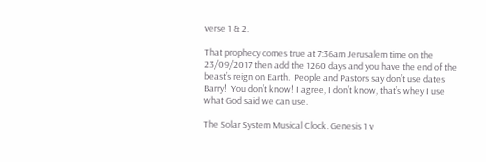verse 1 & 2.

That prophecy comes true at 7:36am Jerusalem time on the 23/09/2017 then add the 1260 days and you have the end of the beast’s reign on Earth.  People and Pastors say don’t use dates Barry!  You don’t know! I agree, I don’t know, that’s whey I use what God said we can use.

The Solar System Musical Clock. Genesis 1 v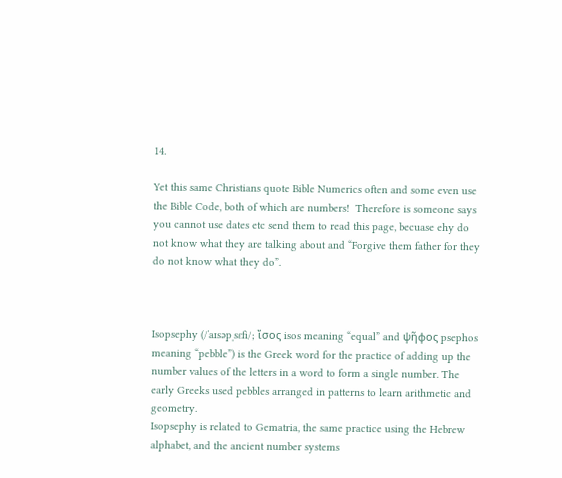14.

Yet this same Christians quote Bible Numerics often and some even use the Bible Code, both of which are numbers!  Therefore is someone says you cannot use dates etc send them to read this page, becuase ehy do not know what they are talking about and “Forgive them father for they do not know what they do”.



Isopsephy (/ˈaɪsəpˌsɛfi/; ἴσος isos meaning “equal” and ψῆφος psephos meaning “pebble”) is the Greek word for the practice of adding up the number values of the letters in a word to form a single number. The early Greeks used pebbles arranged in patterns to learn arithmetic and geometry.
Isopsephy is related to Gematria, the same practice using the Hebrew alphabet, and the ancient number systems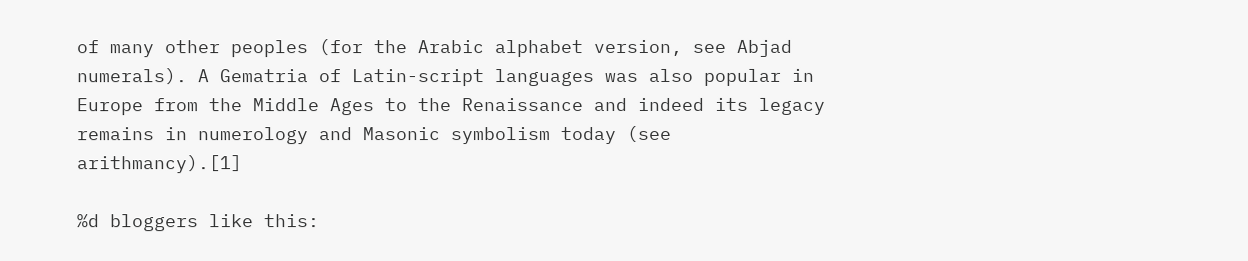of many other peoples (for the Arabic alphabet version, see Abjad numerals). A Gematria of Latin-script languages was also popular in Europe from the Middle Ages to the Renaissance and indeed its legacy remains in numerology and Masonic symbolism today (see arithmancy).[1]

%d bloggers like this: